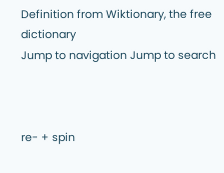Definition from Wiktionary, the free dictionary
Jump to navigation Jump to search



re- + spin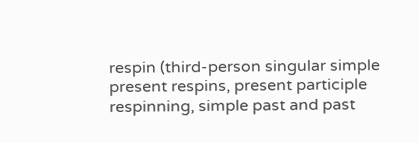respin (third-person singular simple present respins, present participle respinning, simple past and past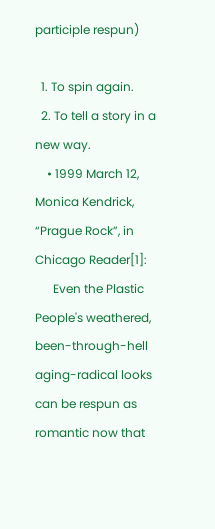participle respun)

  1. To spin again.
  2. To tell a story in a new way.
    • 1999 March 12, Monica Kendrick, “Prague Rock”, in Chicago Reader[1]:
      Even the Plastic People's weathered, been-through-hell aging-radical looks can be respun as romantic now that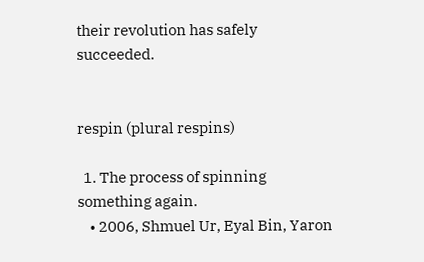their revolution has safely succeeded.


respin (plural respins)

  1. The process of spinning something again.
    • 2006, Shmuel Ur, Eyal Bin, Yaron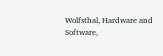Wolfsthal, Hardware and Software,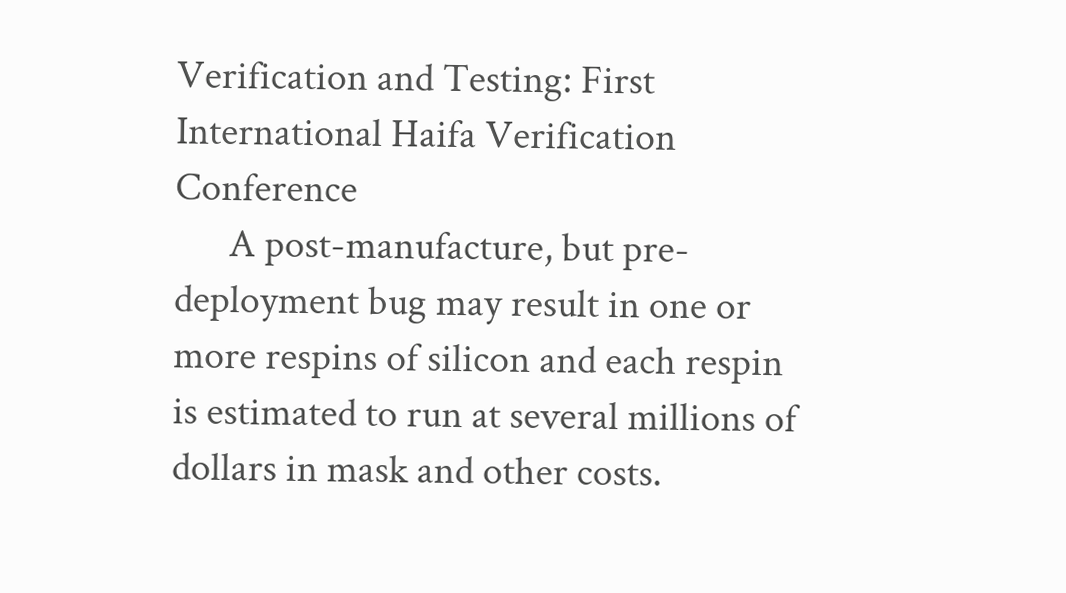Verification and Testing: First International Haifa Verification Conference
      A post-manufacture, but pre-deployment bug may result in one or more respins of silicon and each respin is estimated to run at several millions of dollars in mask and other costs.